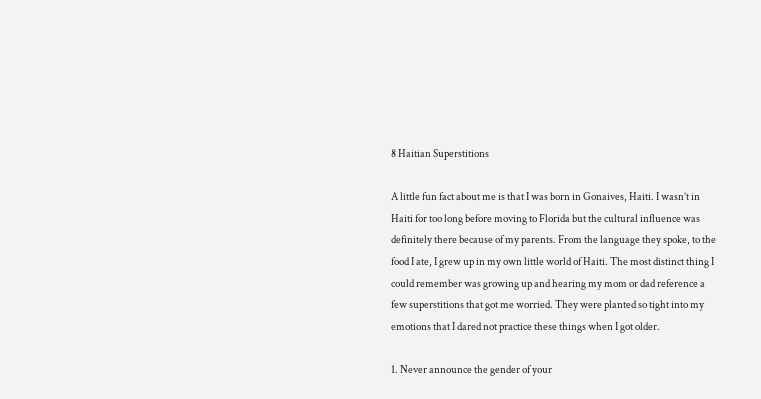8 Haitian Superstitions

A little fun fact about me is that I was born in Gonaives, Haiti. I wasn’t in Haiti for too long before moving to Florida but the cultural influence was definitely there because of my parents. From the language they spoke, to the food I ate, I grew up in my own little world of Haiti. The most distinct thing I could remember was growing up and hearing my mom or dad reference a few superstitions that got me worried. They were planted so tight into my emotions that I dared not practice these things when I got older.

1. Never announce the gender of your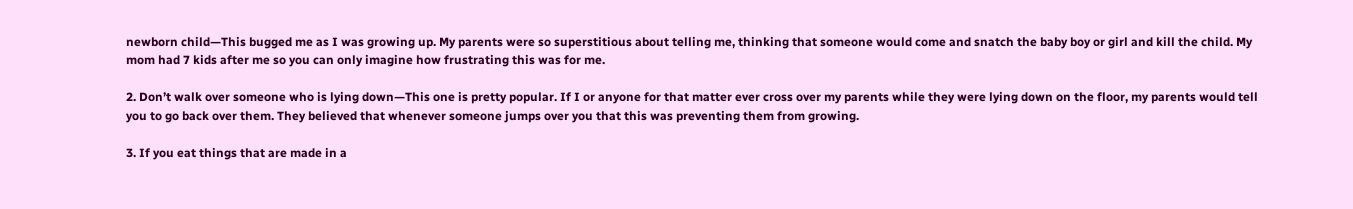newborn child—This bugged me as I was growing up. My parents were so superstitious about telling me, thinking that someone would come and snatch the baby boy or girl and kill the child. My mom had 7 kids after me so you can only imagine how frustrating this was for me.

2. Don’t walk over someone who is lying down—This one is pretty popular. If I or anyone for that matter ever cross over my parents while they were lying down on the floor, my parents would tell you to go back over them. They believed that whenever someone jumps over you that this was preventing them from growing.

3. If you eat things that are made in a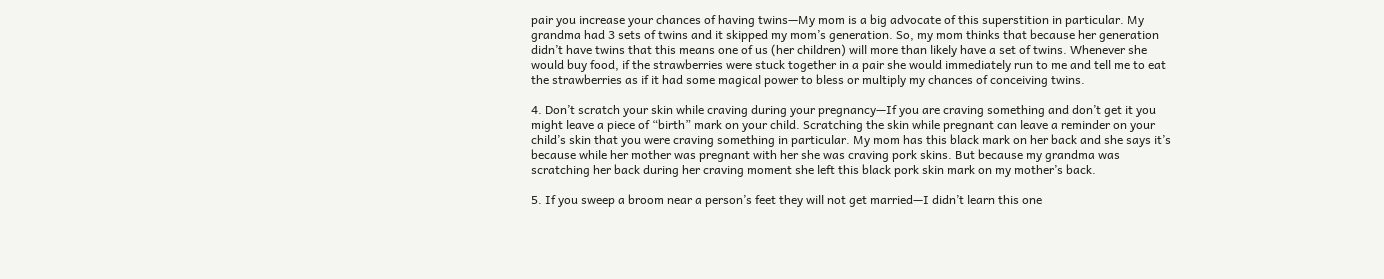pair you increase your chances of having twins—My mom is a big advocate of this superstition in particular. My grandma had 3 sets of twins and it skipped my mom’s generation. So, my mom thinks that because her generation didn’t have twins that this means one of us (her children) will more than likely have a set of twins. Whenever she would buy food, if the strawberries were stuck together in a pair she would immediately run to me and tell me to eat the strawberries as if it had some magical power to bless or multiply my chances of conceiving twins.

4. Don’t scratch your skin while craving during your pregnancy—If you are craving something and don’t get it you might leave a piece of “birth” mark on your child. Scratching the skin while pregnant can leave a reminder on your child’s skin that you were craving something in particular. My mom has this black mark on her back and she says it’s because while her mother was pregnant with her she was craving pork skins. But because my grandma was scratching her back during her craving moment she left this black pork skin mark on my mother’s back.

5. If you sweep a broom near a person’s feet they will not get married—I didn’t learn this one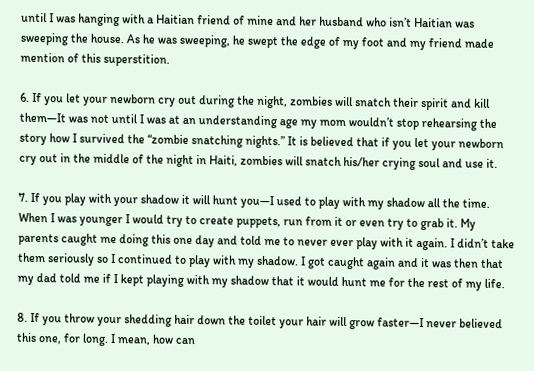until I was hanging with a Haitian friend of mine and her husband who isn’t Haitian was sweeping the house. As he was sweeping, he swept the edge of my foot and my friend made mention of this superstition.

6. If you let your newborn cry out during the night, zombies will snatch their spirit and kill them—It was not until I was at an understanding age my mom wouldn’t stop rehearsing the story how I survived the “zombie snatching nights.” It is believed that if you let your newborn cry out in the middle of the night in Haiti, zombies will snatch his/her crying soul and use it.

7. If you play with your shadow it will hunt you—I used to play with my shadow all the time. When I was younger I would try to create puppets, run from it or even try to grab it. My parents caught me doing this one day and told me to never ever play with it again. I didn’t take them seriously so I continued to play with my shadow. I got caught again and it was then that my dad told me if I kept playing with my shadow that it would hunt me for the rest of my life.

8. If you throw your shedding hair down the toilet your hair will grow faster—I never believed this one, for long. I mean, how can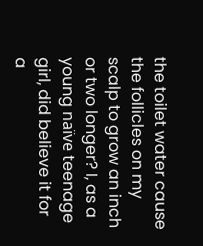the toilet water cause the follicles on my scalp to grow an inch or two longer? I, as a young naïve teenage girl, did believe it for a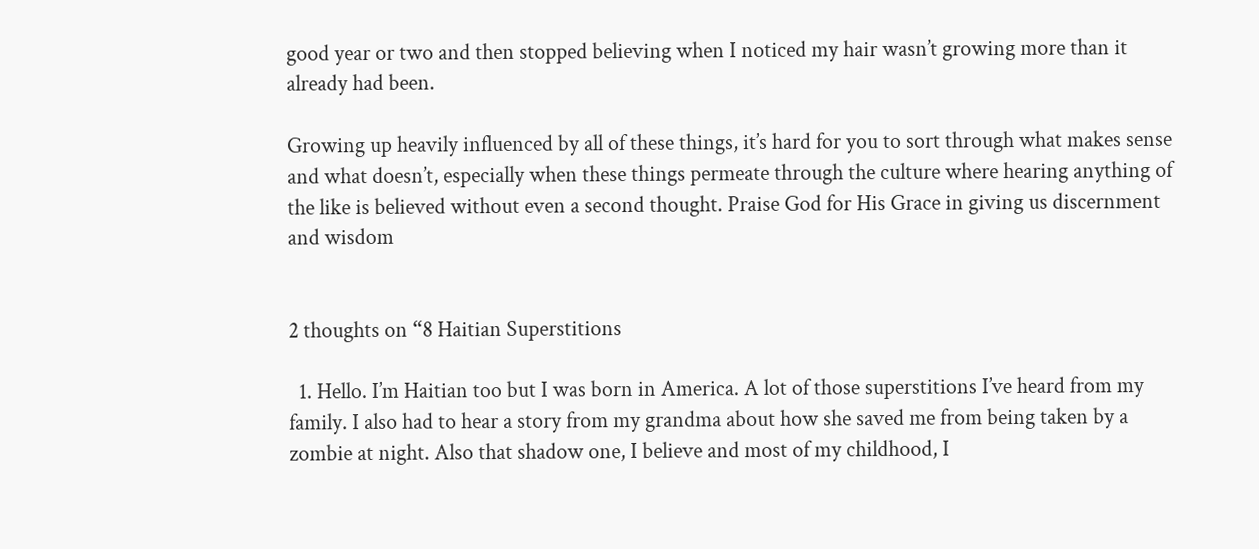good year or two and then stopped believing when I noticed my hair wasn’t growing more than it already had been.

Growing up heavily influenced by all of these things, it’s hard for you to sort through what makes sense and what doesn’t, especially when these things permeate through the culture where hearing anything of the like is believed without even a second thought. Praise God for His Grace in giving us discernment and wisdom


2 thoughts on “8 Haitian Superstitions

  1. Hello. I’m Haitian too but I was born in America. A lot of those superstitions I’ve heard from my family. I also had to hear a story from my grandma about how she saved me from being taken by a zombie at night. Also that shadow one, I believe and most of my childhood, I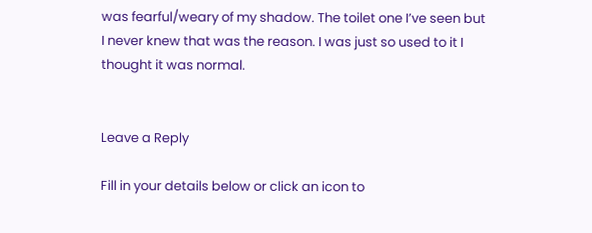was fearful/weary of my shadow. The toilet one I’ve seen but I never knew that was the reason. I was just so used to it I thought it was normal.


Leave a Reply

Fill in your details below or click an icon to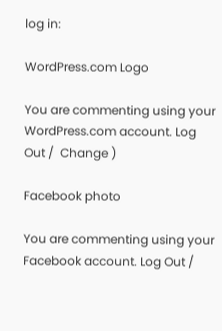log in:

WordPress.com Logo

You are commenting using your WordPress.com account. Log Out /  Change )

Facebook photo

You are commenting using your Facebook account. Log Out /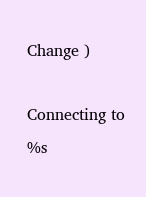Change )

Connecting to %s